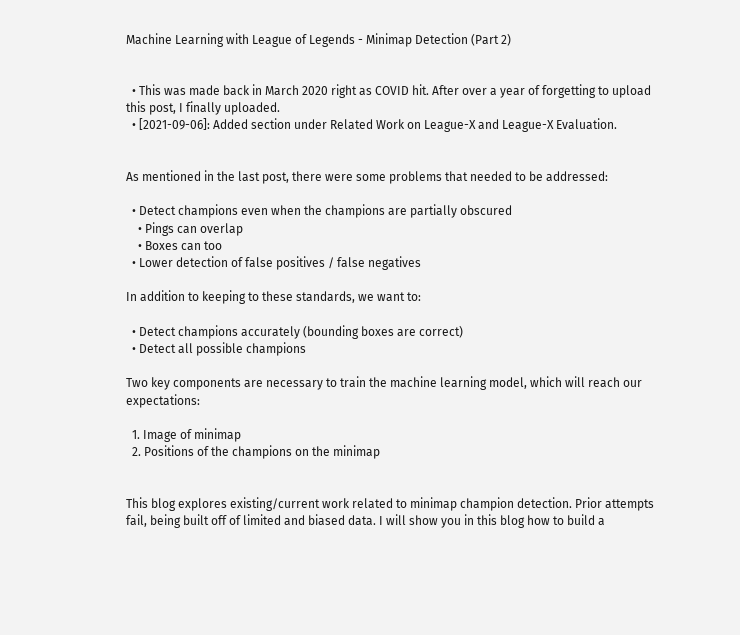Machine Learning with League of Legends - Minimap Detection (Part 2)


  • This was made back in March 2020 right as COVID hit. After over a year of forgetting to upload this post, I finally uploaded.
  • [2021-09-06]: Added section under Related Work on League-X and League-X Evaluation.


As mentioned in the last post, there were some problems that needed to be addressed:

  • Detect champions even when the champions are partially obscured
    • Pings can overlap
    • Boxes can too
  • Lower detection of false positives / false negatives

In addition to keeping to these standards, we want to:

  • Detect champions accurately (bounding boxes are correct)
  • Detect all possible champions

Two key components are necessary to train the machine learning model, which will reach our expectations:

  1. Image of minimap
  2. Positions of the champions on the minimap


This blog explores existing/current work related to minimap champion detection. Prior attempts fail, being built off of limited and biased data. I will show you in this blog how to build a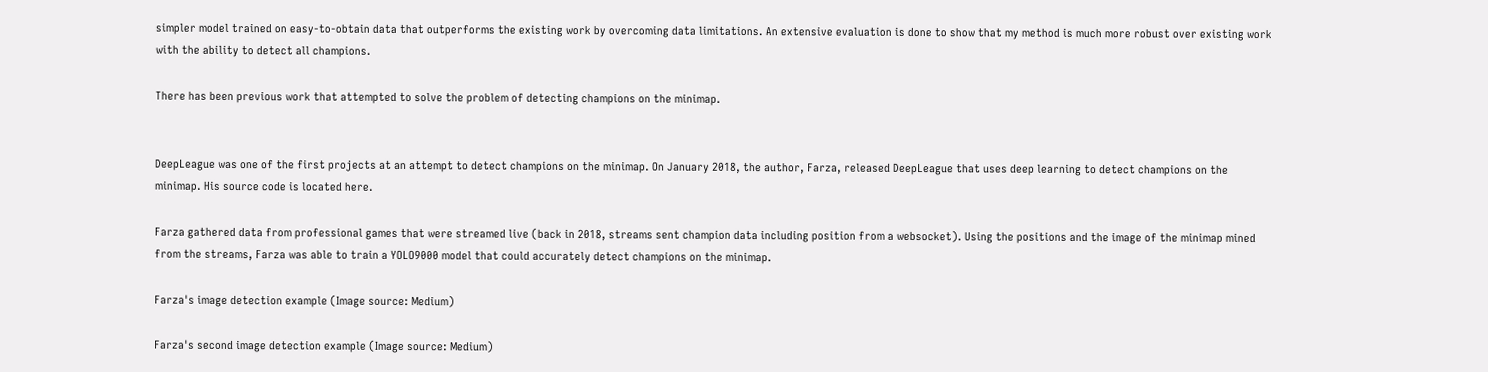simpler model trained on easy-to-obtain data that outperforms the existing work by overcoming data limitations. An extensive evaluation is done to show that my method is much more robust over existing work with the ability to detect all champions.

There has been previous work that attempted to solve the problem of detecting champions on the minimap.


DeepLeague was one of the first projects at an attempt to detect champions on the minimap. On January 2018, the author, Farza, released DeepLeague that uses deep learning to detect champions on the minimap. His source code is located here.

Farza gathered data from professional games that were streamed live (back in 2018, streams sent champion data including position from a websocket). Using the positions and the image of the minimap mined from the streams, Farza was able to train a YOLO9000 model that could accurately detect champions on the minimap.

Farza's image detection example (Image source: Medium)

Farza's second image detection example (Image source: Medium)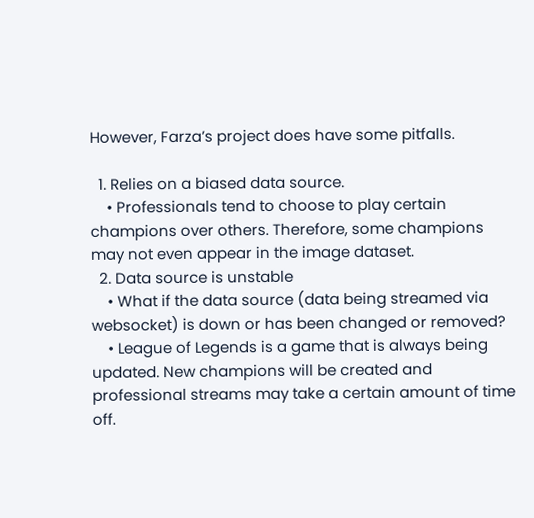However, Farza’s project does have some pitfalls.

  1. Relies on a biased data source.
    • Professionals tend to choose to play certain champions over others. Therefore, some champions may not even appear in the image dataset.
  2. Data source is unstable
    • What if the data source (data being streamed via websocket) is down or has been changed or removed?
    • League of Legends is a game that is always being updated. New champions will be created and professional streams may take a certain amount of time off.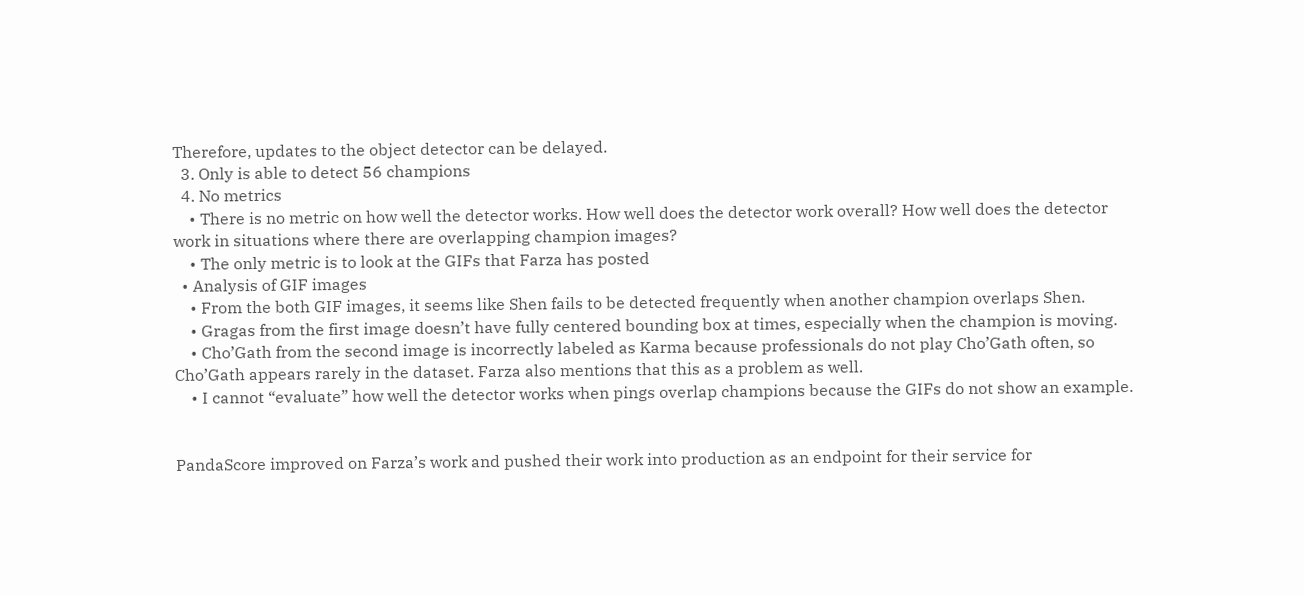Therefore, updates to the object detector can be delayed.
  3. Only is able to detect 56 champions
  4. No metrics
    • There is no metric on how well the detector works. How well does the detector work overall? How well does the detector work in situations where there are overlapping champion images?
    • The only metric is to look at the GIFs that Farza has posted
  • Analysis of GIF images
    • From the both GIF images, it seems like Shen fails to be detected frequently when another champion overlaps Shen.
    • Gragas from the first image doesn’t have fully centered bounding box at times, especially when the champion is moving.
    • Cho’Gath from the second image is incorrectly labeled as Karma because professionals do not play Cho’Gath often, so Cho’Gath appears rarely in the dataset. Farza also mentions that this as a problem as well.
    • I cannot “evaluate” how well the detector works when pings overlap champions because the GIFs do not show an example.


PandaScore improved on Farza’s work and pushed their work into production as an endpoint for their service for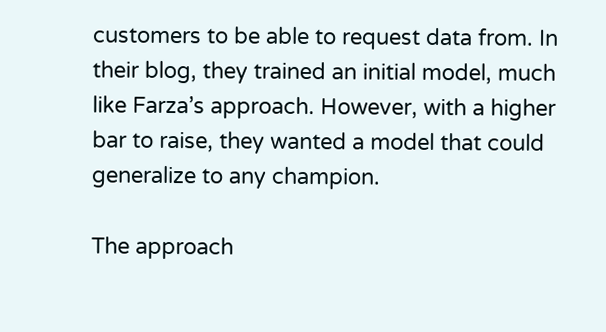customers to be able to request data from. In their blog, they trained an initial model, much like Farza’s approach. However, with a higher bar to raise, they wanted a model that could generalize to any champion.

The approach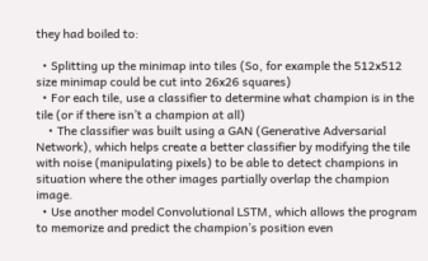they had boiled to:

  • Splitting up the minimap into tiles (So, for example the 512x512 size minimap could be cut into 26x26 squares)
  • For each tile, use a classifier to determine what champion is in the tile (or if there isn’t a champion at all)
    • The classifier was built using a GAN (Generative Adversarial Network), which helps create a better classifier by modifying the tile with noise (manipulating pixels) to be able to detect champions in situation where the other images partially overlap the champion image.
  • Use another model Convolutional LSTM, which allows the program to memorize and predict the champion’s position even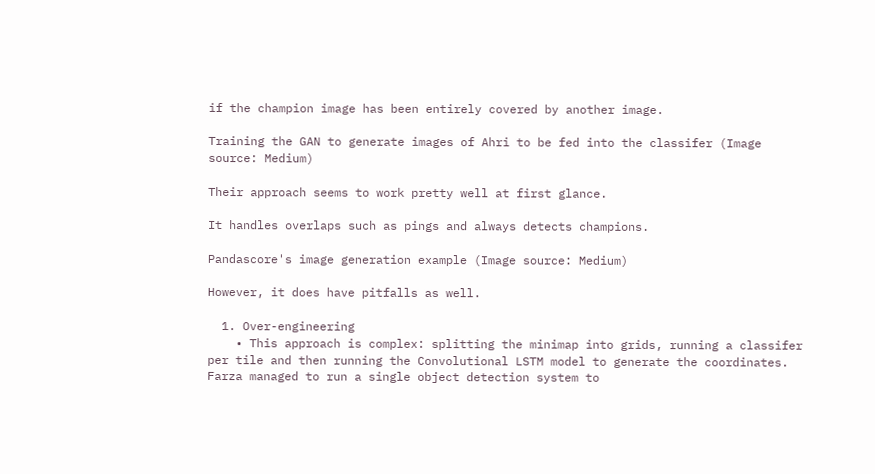if the champion image has been entirely covered by another image.

Training the GAN to generate images of Ahri to be fed into the classifer (Image source: Medium)

Their approach seems to work pretty well at first glance.

It handles overlaps such as pings and always detects champions.

Pandascore's image generation example (Image source: Medium)

However, it does have pitfalls as well.

  1. Over-engineering
    • This approach is complex: splitting the minimap into grids, running a classifer per tile and then running the Convolutional LSTM model to generate the coordinates. Farza managed to run a single object detection system to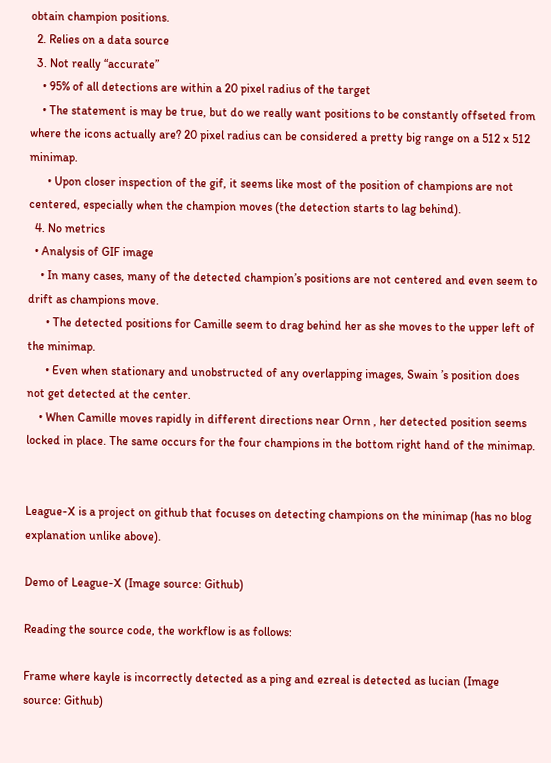obtain champion positions.
  2. Relies on a data source
  3. Not really “accurate”
    • 95% of all detections are within a 20 pixel radius of the target
    • The statement is may be true, but do we really want positions to be constantly offseted from where the icons actually are? 20 pixel radius can be considered a pretty big range on a 512 x 512 minimap.
      • Upon closer inspection of the gif, it seems like most of the position of champions are not centered, especially when the champion moves (the detection starts to lag behind).
  4. No metrics
  • Analysis of GIF image
    • In many cases, many of the detected champion’s positions are not centered and even seem to drift as champions move.
      • The detected positions for Camille seem to drag behind her as she moves to the upper left of the minimap.
      • Even when stationary and unobstructed of any overlapping images, Swain ’s position does not get detected at the center.
    • When Camille moves rapidly in different directions near Ornn , her detected position seems locked in place. The same occurs for the four champions in the bottom right hand of the minimap.


League-X is a project on github that focuses on detecting champions on the minimap (has no blog explanation unlike above).

Demo of League-X (Image source: Github)

Reading the source code, the workflow is as follows:

Frame where kayle is incorrectly detected as a ping and ezreal is detected as lucian (Image source: Github)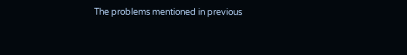The problems mentioned in previous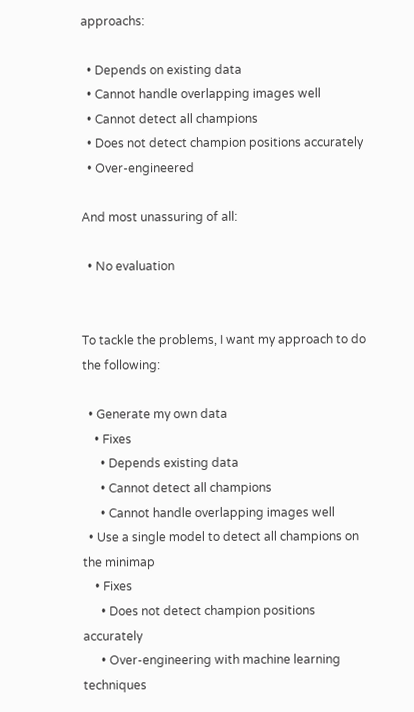approachs:

  • Depends on existing data
  • Cannot handle overlapping images well
  • Cannot detect all champions
  • Does not detect champion positions accurately
  • Over-engineered

And most unassuring of all:

  • No evaluation


To tackle the problems, I want my approach to do the following:

  • Generate my own data
    • Fixes
      • Depends existing data
      • Cannot detect all champions
      • Cannot handle overlapping images well
  • Use a single model to detect all champions on the minimap
    • Fixes
      • Does not detect champion positions accurately
      • Over-engineering with machine learning techniques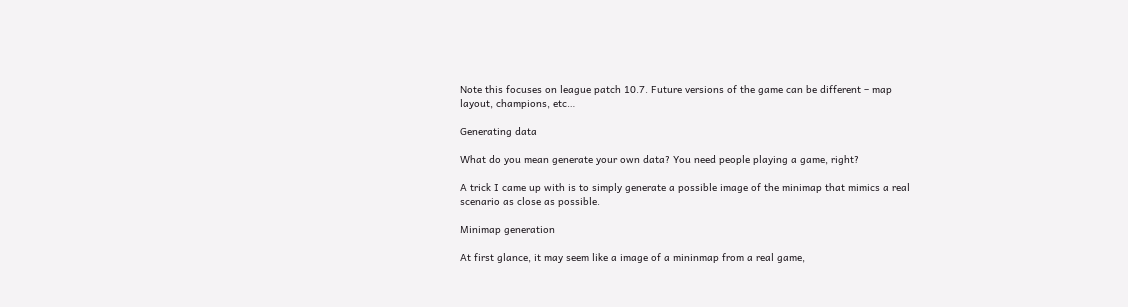Note this focuses on league patch 10.7. Future versions of the game can be different – map layout, champions, etc…

Generating data

What do you mean generate your own data? You need people playing a game, right?

A trick I came up with is to simply generate a possible image of the minimap that mimics a real scenario as close as possible.

Minimap generation

At first glance, it may seem like a image of a mininmap from a real game,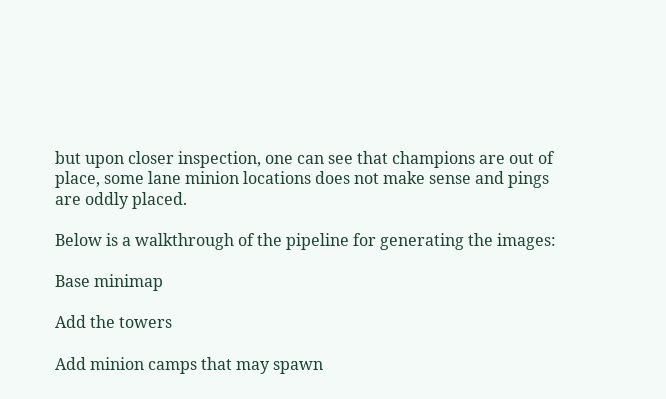but upon closer inspection, one can see that champions are out of place, some lane minion locations does not make sense and pings are oddly placed.

Below is a walkthrough of the pipeline for generating the images:

Base minimap

Add the towers

Add minion camps that may spawn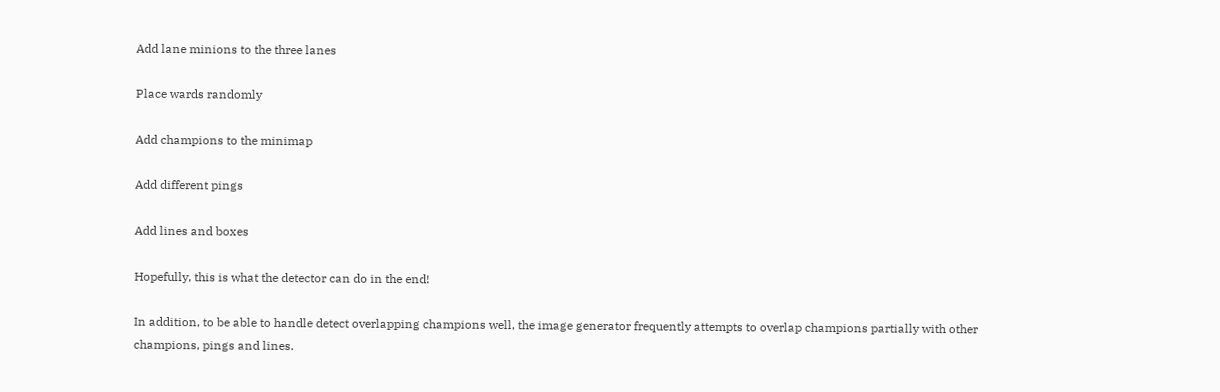Add lane minions to the three lanes

Place wards randomly

Add champions to the minimap

Add different pings

Add lines and boxes

Hopefully, this is what the detector can do in the end!

In addition, to be able to handle detect overlapping champions well, the image generator frequently attempts to overlap champions partially with other champions, pings and lines.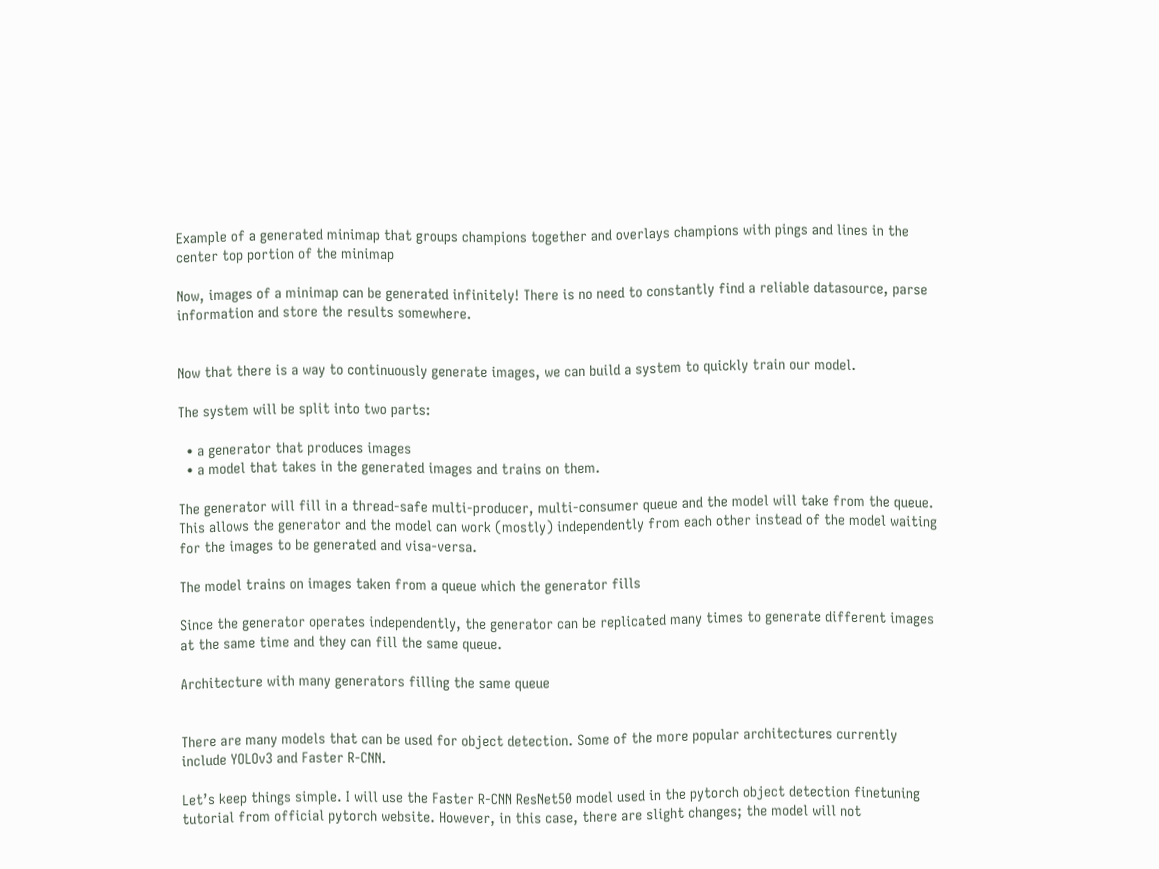Example of a generated minimap that groups champions together and overlays champions with pings and lines in the center top portion of the minimap

Now, images of a minimap can be generated infinitely! There is no need to constantly find a reliable datasource, parse information and store the results somewhere.


Now that there is a way to continuously generate images, we can build a system to quickly train our model.

The system will be split into two parts:

  • a generator that produces images
  • a model that takes in the generated images and trains on them.

The generator will fill in a thread-safe multi-producer, multi-consumer queue and the model will take from the queue. This allows the generator and the model can work (mostly) independently from each other instead of the model waiting for the images to be generated and visa-versa.

The model trains on images taken from a queue which the generator fills

Since the generator operates independently, the generator can be replicated many times to generate different images at the same time and they can fill the same queue.

Architecture with many generators filling the same queue


There are many models that can be used for object detection. Some of the more popular architectures currently include YOLOv3 and Faster R-CNN.

Let’s keep things simple. I will use the Faster R-CNN ResNet50 model used in the pytorch object detection finetuning tutorial from official pytorch website. However, in this case, there are slight changes; the model will not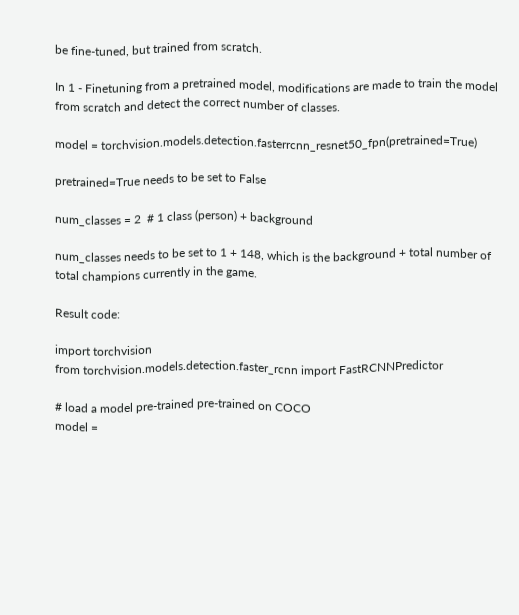be fine-tuned, but trained from scratch.

In 1 - Finetuning from a pretrained model, modifications are made to train the model from scratch and detect the correct number of classes.

model = torchvision.models.detection.fasterrcnn_resnet50_fpn(pretrained=True)

pretrained=True needs to be set to False

num_classes = 2  # 1 class (person) + background

num_classes needs to be set to 1 + 148, which is the background + total number of total champions currently in the game.

Result code:

import torchvision
from torchvision.models.detection.faster_rcnn import FastRCNNPredictor

# load a model pre-trained pre-trained on COCO
model =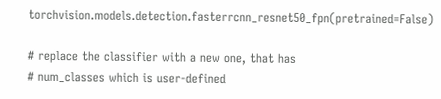torchvision.models.detection.fasterrcnn_resnet50_fpn(pretrained=False)

# replace the classifier with a new one, that has
# num_classes which is user-defined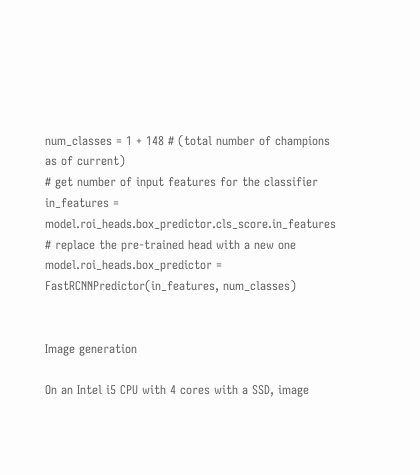num_classes = 1 + 148 # (total number of champions as of current)
# get number of input features for the classifier
in_features = model.roi_heads.box_predictor.cls_score.in_features
# replace the pre-trained head with a new one
model.roi_heads.box_predictor = FastRCNNPredictor(in_features, num_classes)


Image generation

On an Intel i5 CPU with 4 cores with a SSD, image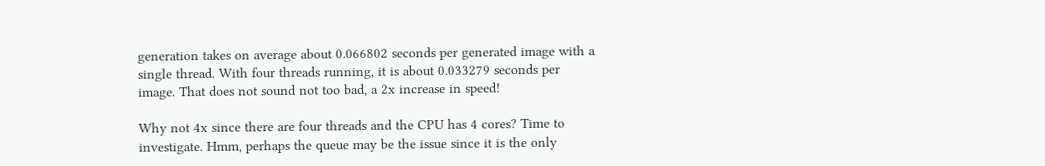generation takes on average about 0.066802 seconds per generated image with a single thread. With four threads running, it is about 0.033279 seconds per image. That does not sound not too bad, a 2x increase in speed!

Why not 4x since there are four threads and the CPU has 4 cores? Time to investigate. Hmm, perhaps the queue may be the issue since it is the only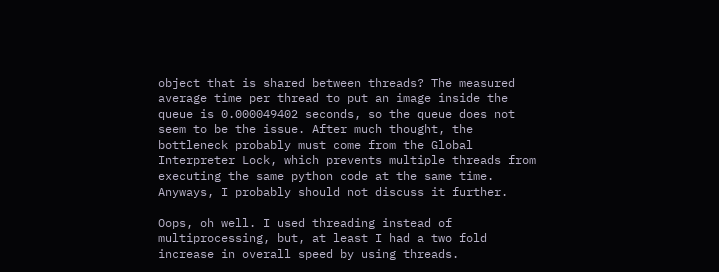object that is shared between threads? The measured average time per thread to put an image inside the queue is 0.000049402 seconds, so the queue does not seem to be the issue. After much thought, the bottleneck probably must come from the Global Interpreter Lock, which prevents multiple threads from executing the same python code at the same time. Anyways, I probably should not discuss it further.

Oops, oh well. I used threading instead of multiprocessing, but, at least I had a two fold increase in overall speed by using threads.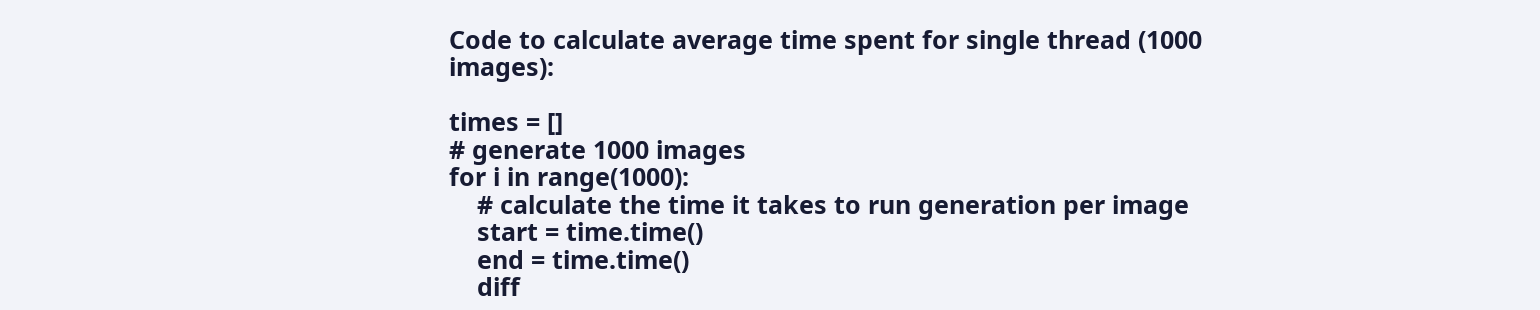Code to calculate average time spent for single thread (1000 images):

times = []
# generate 1000 images
for i in range(1000):
    # calculate the time it takes to run generation per image
    start = time.time()
    end = time.time()
    diff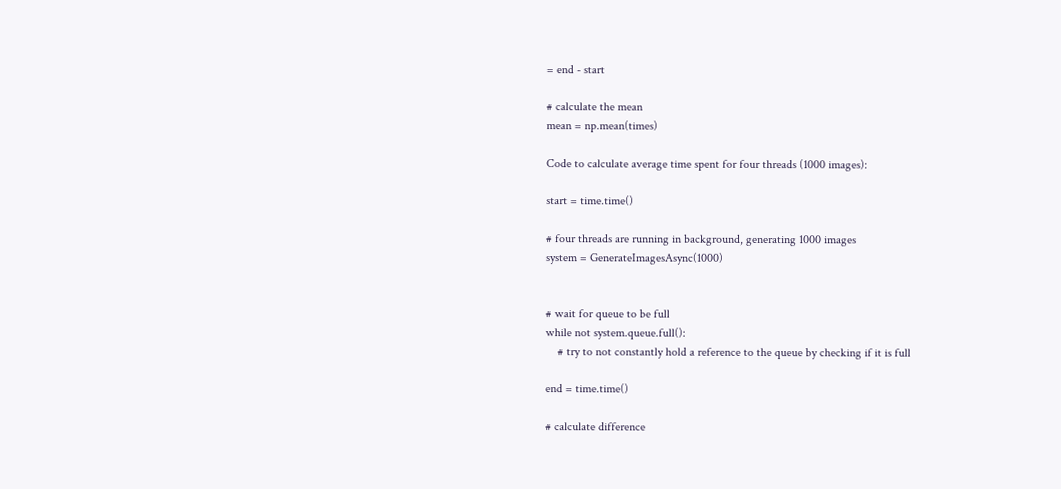= end - start

# calculate the mean
mean = np.mean(times)

Code to calculate average time spent for four threads (1000 images):

start = time.time()

# four threads are running in background, generating 1000 images
system = GenerateImagesAsync(1000)


# wait for queue to be full
while not system.queue.full():
    # try to not constantly hold a reference to the queue by checking if it is full

end = time.time()

# calculate difference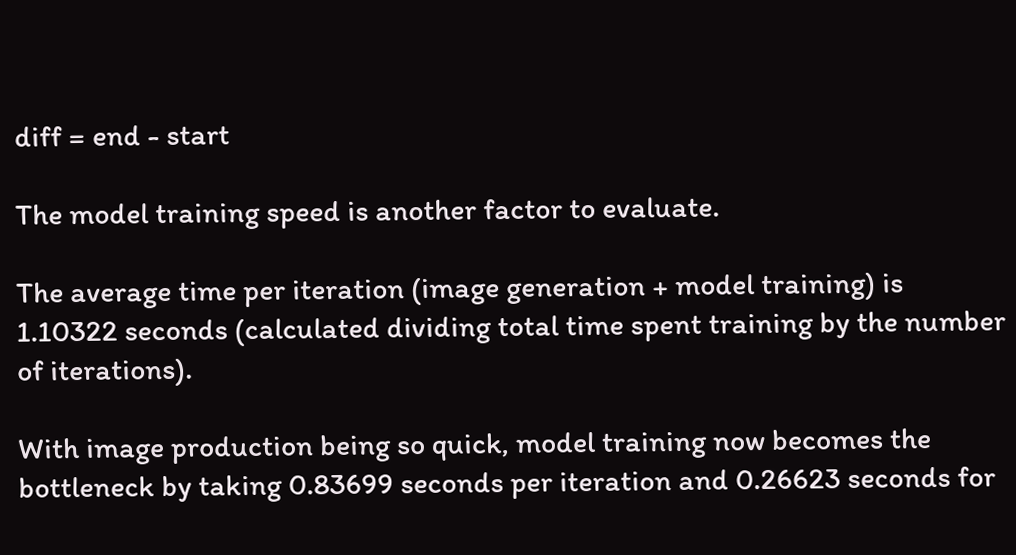diff = end - start

The model training speed is another factor to evaluate.

The average time per iteration (image generation + model training) is 1.10322 seconds (calculated dividing total time spent training by the number of iterations).

With image production being so quick, model training now becomes the bottleneck by taking 0.83699 seconds per iteration and 0.26623 seconds for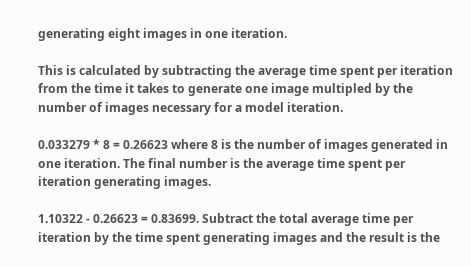generating eight images in one iteration.

This is calculated by subtracting the average time spent per iteration from the time it takes to generate one image multipled by the number of images necessary for a model iteration.

0.033279 * 8 = 0.26623 where 8 is the number of images generated in one iteration. The final number is the average time spent per iteration generating images.

1.10322 - 0.26623 = 0.83699. Subtract the total average time per iteration by the time spent generating images and the result is the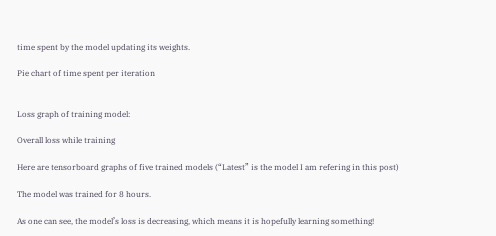time spent by the model updating its weights.

Pie chart of time spent per iteration


Loss graph of training model:

Overall loss while training

Here are tensorboard graphs of five trained models (“Latest” is the model I am refering in this post)

The model was trained for 8 hours.

As one can see, the model’s loss is decreasing, which means it is hopefully learning something!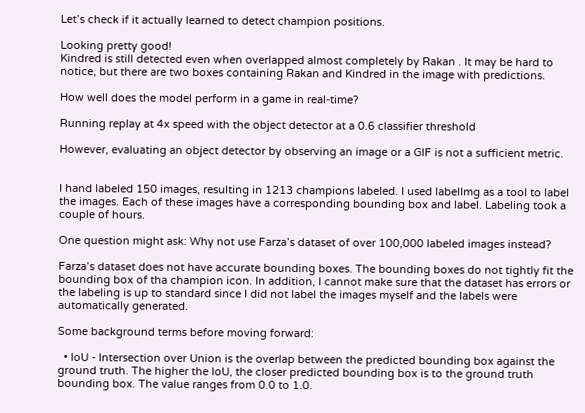Let’s check if it actually learned to detect champion positions.

Looking pretty good!
Kindred is still detected even when overlapped almost completely by Rakan . It may be hard to notice, but there are two boxes containing Rakan and Kindred in the image with predictions.

How well does the model perform in a game in real-time?

Running replay at 4x speed with the object detector at a 0.6 classifier threshold

However, evaluating an object detector by observing an image or a GIF is not a sufficient metric.


I hand labeled 150 images, resulting in 1213 champions labeled. I used labelImg as a tool to label the images. Each of these images have a corresponding bounding box and label. Labeling took a couple of hours.

One question might ask: Why not use Farza’s dataset of over 100,000 labeled images instead?

Farza’s dataset does not have accurate bounding boxes. The bounding boxes do not tightly fit the bounding box of tha champion icon. In addition, I cannot make sure that the dataset has errors or the labeling is up to standard since I did not label the images myself and the labels were automatically generated.

Some background terms before moving forward:

  • IoU - Intersection over Union is the overlap between the predicted bounding box against the ground truth. The higher the IoU, the closer predicted bounding box is to the ground truth bounding box. The value ranges from 0.0 to 1.0.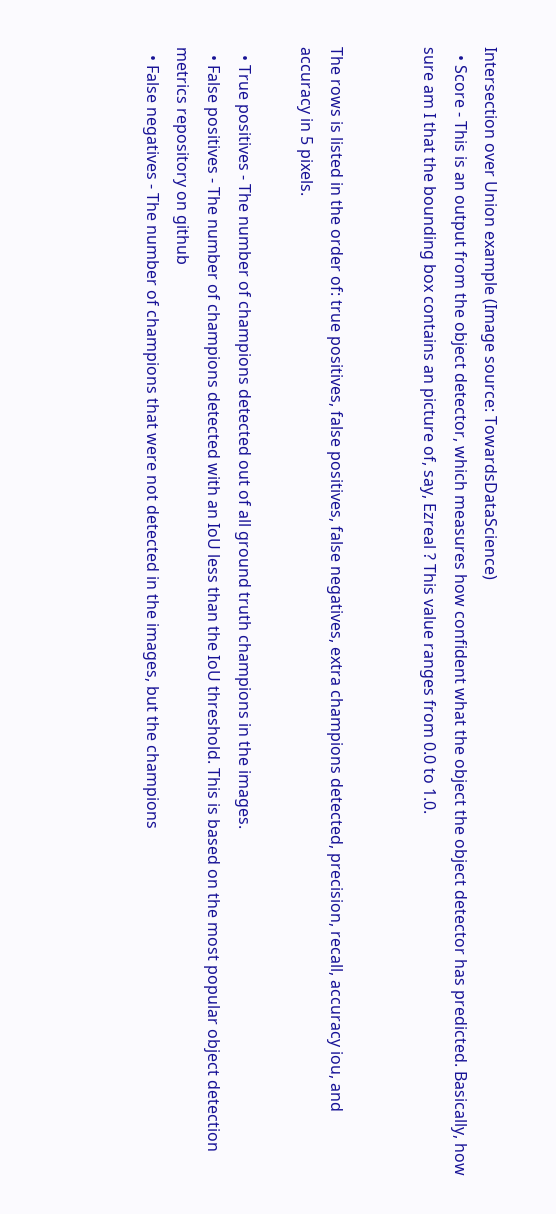Intersection over Union example (Image source: TowardsDataScience)
  • Score - This is an output from the object detector, which measures how confident what the object the object detector has predicted. Basically, how sure am I that the bounding box contains an picture of, say, Ezreal ? This value ranges from 0.0 to 1.0.


The rows is listed in the order of: true positives, false positives, false negatives, extra champions detected, precision, recall, accuracy iou, and accuracy in 5 pixels.

  • True positives - The number of champions detected out of all ground truth champions in the images.
  • False positives - The number of champions detected with an IoU less than the IoU threshold. This is based on the most popular object detection metrics repository on github
  • False negatives - The number of champions that were not detected in the images, but the champions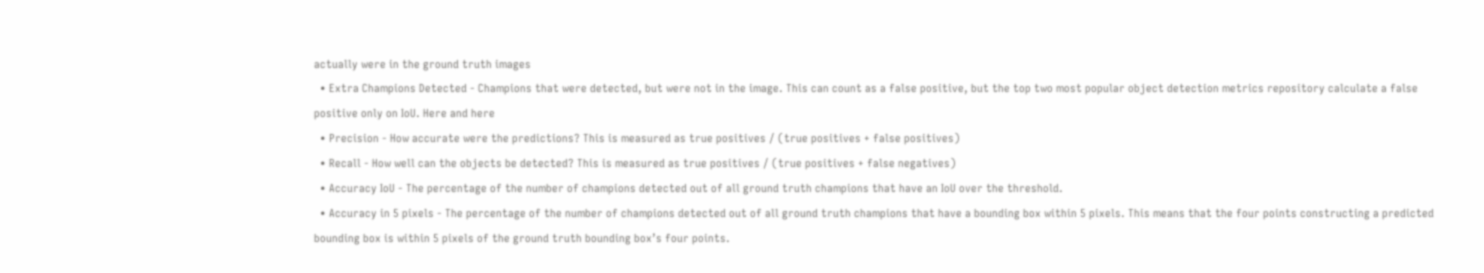actually were in the ground truth images
  • Extra Champions Detected - Champions that were detected, but were not in the image. This can count as a false positive, but the top two most popular object detection metrics repository calculate a false positive only on IoU. Here and here
  • Precision - How accurate were the predictions? This is measured as true positives / (true positives + false positives)
  • Recall - How well can the objects be detected? This is measured as true positives / (true positives + false negatives)
  • Accuracy IoU - The percentage of the number of champions detected out of all ground truth champions that have an IoU over the threshold.
  • Accuracy in 5 pixels - The percentage of the number of champions detected out of all ground truth champions that have a bounding box within 5 pixels. This means that the four points constructing a predicted bounding box is within 5 pixels of the ground truth bounding box’s four points.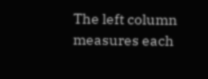The left column measures each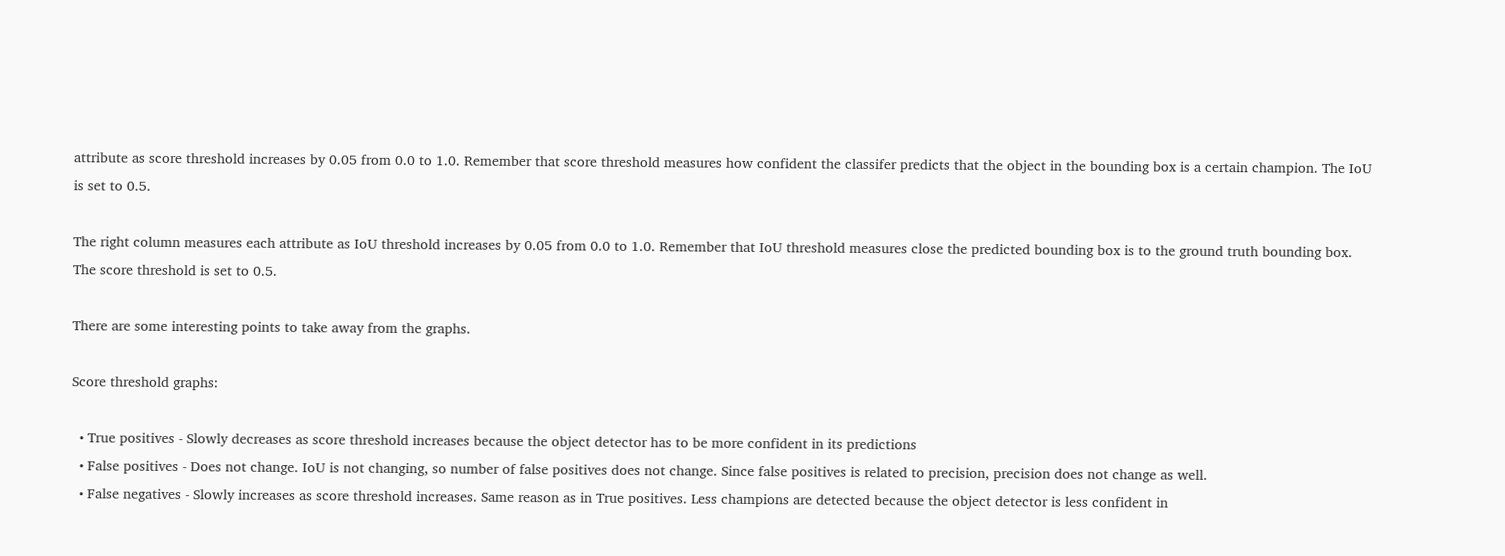attribute as score threshold increases by 0.05 from 0.0 to 1.0. Remember that score threshold measures how confident the classifer predicts that the object in the bounding box is a certain champion. The IoU is set to 0.5.

The right column measures each attribute as IoU threshold increases by 0.05 from 0.0 to 1.0. Remember that IoU threshold measures close the predicted bounding box is to the ground truth bounding box. The score threshold is set to 0.5.

There are some interesting points to take away from the graphs.

Score threshold graphs:

  • True positives - Slowly decreases as score threshold increases because the object detector has to be more confident in its predictions
  • False positives - Does not change. IoU is not changing, so number of false positives does not change. Since false positives is related to precision, precision does not change as well.
  • False negatives - Slowly increases as score threshold increases. Same reason as in True positives. Less champions are detected because the object detector is less confident in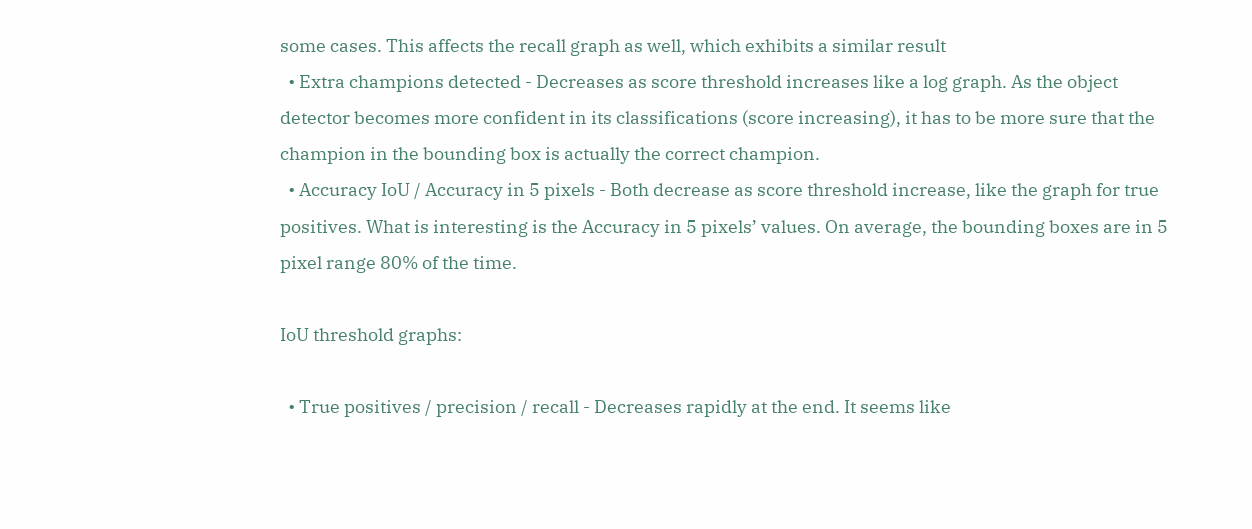some cases. This affects the recall graph as well, which exhibits a similar result
  • Extra champions detected - Decreases as score threshold increases like a log graph. As the object detector becomes more confident in its classifications (score increasing), it has to be more sure that the champion in the bounding box is actually the correct champion.
  • Accuracy IoU / Accuracy in 5 pixels - Both decrease as score threshold increase, like the graph for true positives. What is interesting is the Accuracy in 5 pixels’ values. On average, the bounding boxes are in 5 pixel range 80% of the time.

IoU threshold graphs:

  • True positives / precision / recall - Decreases rapidly at the end. It seems like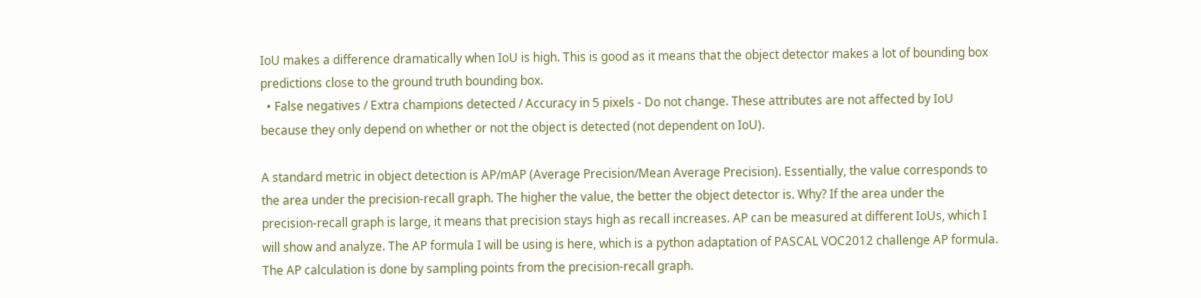IoU makes a difference dramatically when IoU is high. This is good as it means that the object detector makes a lot of bounding box predictions close to the ground truth bounding box.
  • False negatives / Extra champions detected / Accuracy in 5 pixels - Do not change. These attributes are not affected by IoU because they only depend on whether or not the object is detected (not dependent on IoU).

A standard metric in object detection is AP/mAP (Average Precision/Mean Average Precision). Essentially, the value corresponds to the area under the precision-recall graph. The higher the value, the better the object detector is. Why? If the area under the precision-recall graph is large, it means that precision stays high as recall increases. AP can be measured at different IoUs, which I will show and analyze. The AP formula I will be using is here, which is a python adaptation of PASCAL VOC2012 challenge AP formula. The AP calculation is done by sampling points from the precision-recall graph.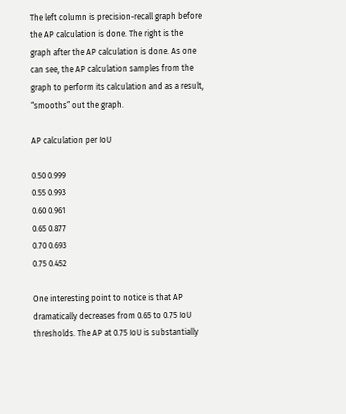The left column is precision-recall graph before the AP calculation is done. The right is the graph after the AP calculation is done. As one can see, the AP calculation samples from the graph to perform its calculation and as a result, “smooths” out the graph.

AP calculation per IoU

0.50 0.999
0.55 0.993
0.60 0.961
0.65 0.877
0.70 0.693
0.75 0.452

One interesting point to notice is that AP dramatically decreases from 0.65 to 0.75 IoU thresholds. The AP at 0.75 IoU is substantially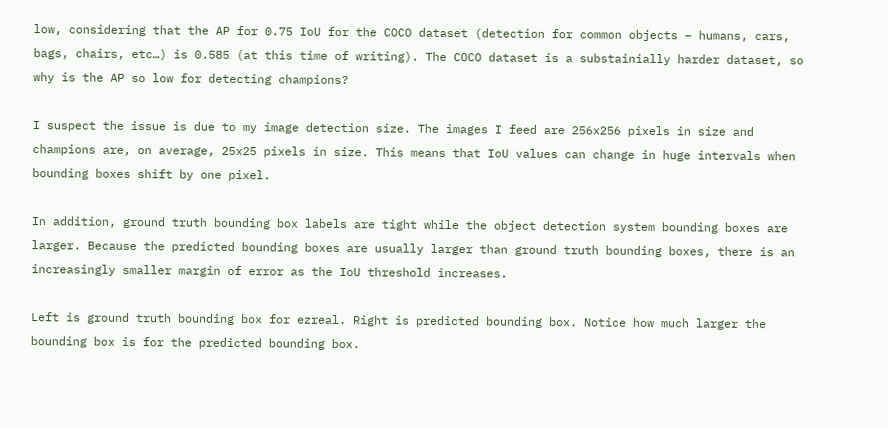low, considering that the AP for 0.75 IoU for the COCO dataset (detection for common objects – humans, cars, bags, chairs, etc…) is 0.585 (at this time of writing). The COCO dataset is a substainially harder dataset, so why is the AP so low for detecting champions?

I suspect the issue is due to my image detection size. The images I feed are 256x256 pixels in size and champions are, on average, 25x25 pixels in size. This means that IoU values can change in huge intervals when bounding boxes shift by one pixel.

In addition, ground truth bounding box labels are tight while the object detection system bounding boxes are larger. Because the predicted bounding boxes are usually larger than ground truth bounding boxes, there is an increasingly smaller margin of error as the IoU threshold increases.

Left is ground truth bounding box for ezreal. Right is predicted bounding box. Notice how much larger the bounding box is for the predicted bounding box.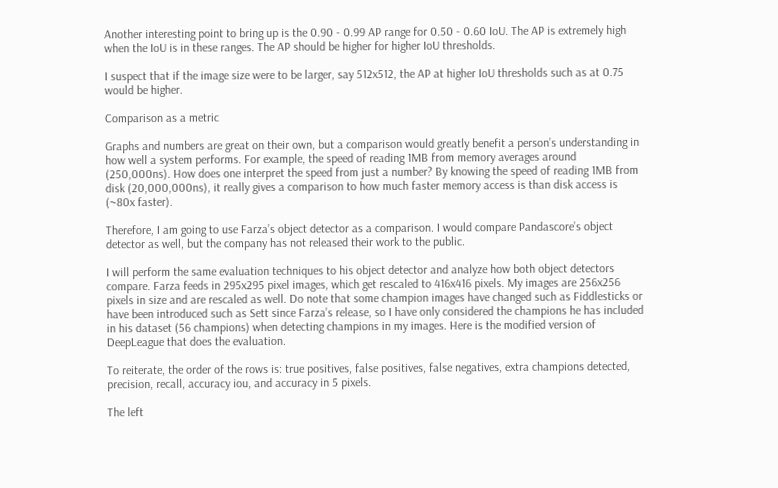Another interesting point to bring up is the 0.90 - 0.99 AP range for 0.50 - 0.60 IoU. The AP is extremely high when the IoU is in these ranges. The AP should be higher for higher IoU thresholds.

I suspect that if the image size were to be larger, say 512x512, the AP at higher IoU thresholds such as at 0.75 would be higher.

Comparison as a metric

Graphs and numbers are great on their own, but a comparison would greatly benefit a person’s understanding in how well a system performs. For example, the speed of reading 1MB from memory averages around (250,000ns). How does one interpret the speed from just a number? By knowing the speed of reading 1MB from disk (20,000,000ns), it really gives a comparison to how much faster memory access is than disk access is (~80x faster).

Therefore, I am going to use Farza’s object detector as a comparison. I would compare Pandascore’s object detector as well, but the company has not released their work to the public.

I will perform the same evaluation techniques to his object detector and analyze how both object detectors compare. Farza feeds in 295x295 pixel images, which get rescaled to 416x416 pixels. My images are 256x256 pixels in size and are rescaled as well. Do note that some champion images have changed such as Fiddlesticks or have been introduced such as Sett since Farza’s release, so I have only considered the champions he has included in his dataset (56 champions) when detecting champions in my images. Here is the modified version of DeepLeague that does the evaluation.

To reiterate, the order of the rows is: true positives, false positives, false negatives, extra champions detected, precision, recall, accuracy iou, and accuracy in 5 pixels.

The left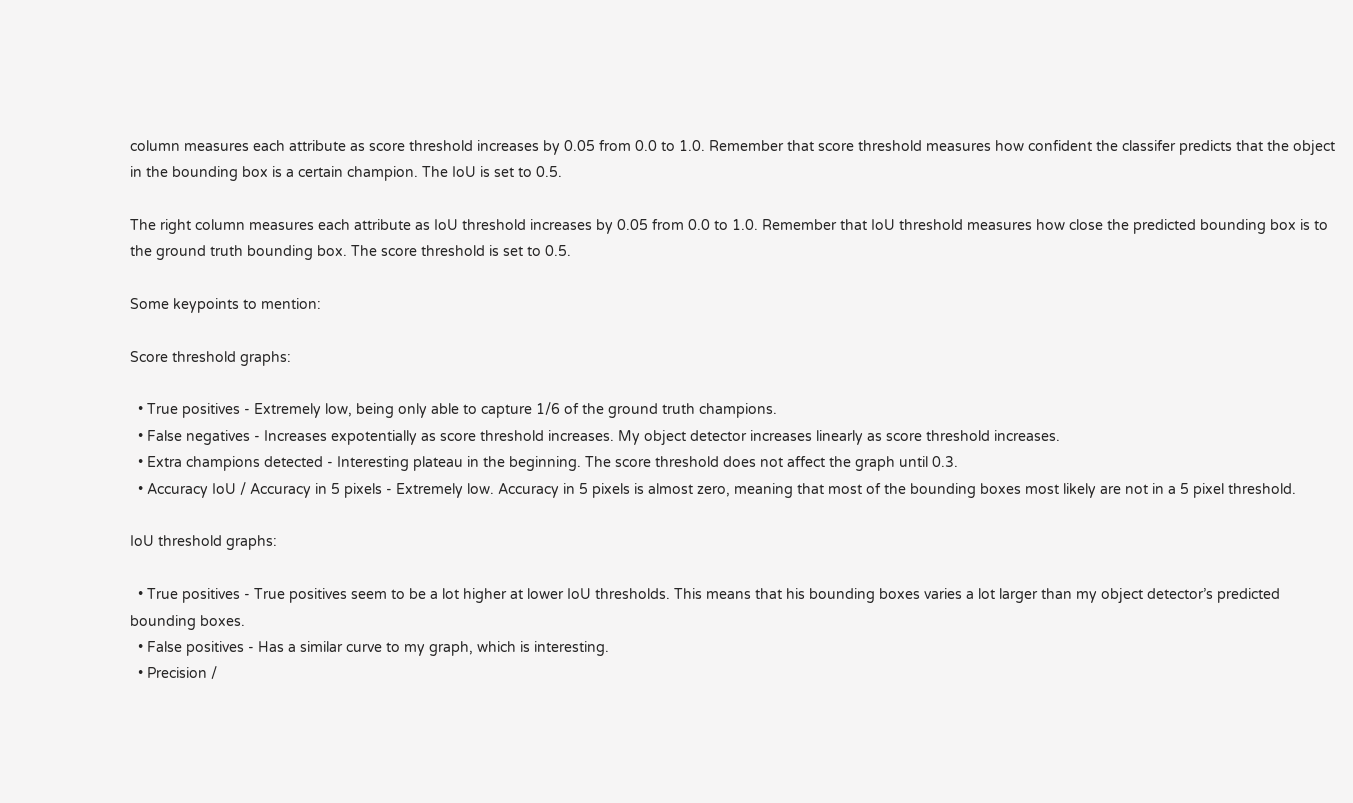column measures each attribute as score threshold increases by 0.05 from 0.0 to 1.0. Remember that score threshold measures how confident the classifer predicts that the object in the bounding box is a certain champion. The IoU is set to 0.5.

The right column measures each attribute as IoU threshold increases by 0.05 from 0.0 to 1.0. Remember that IoU threshold measures how close the predicted bounding box is to the ground truth bounding box. The score threshold is set to 0.5.

Some keypoints to mention:

Score threshold graphs:

  • True positives - Extremely low, being only able to capture 1/6 of the ground truth champions.
  • False negatives - Increases expotentially as score threshold increases. My object detector increases linearly as score threshold increases.
  • Extra champions detected - Interesting plateau in the beginning. The score threshold does not affect the graph until 0.3.
  • Accuracy IoU / Accuracy in 5 pixels - Extremely low. Accuracy in 5 pixels is almost zero, meaning that most of the bounding boxes most likely are not in a 5 pixel threshold.

IoU threshold graphs:

  • True positives - True positives seem to be a lot higher at lower IoU thresholds. This means that his bounding boxes varies a lot larger than my object detector’s predicted bounding boxes.
  • False positives - Has a similar curve to my graph, which is interesting.
  • Precision /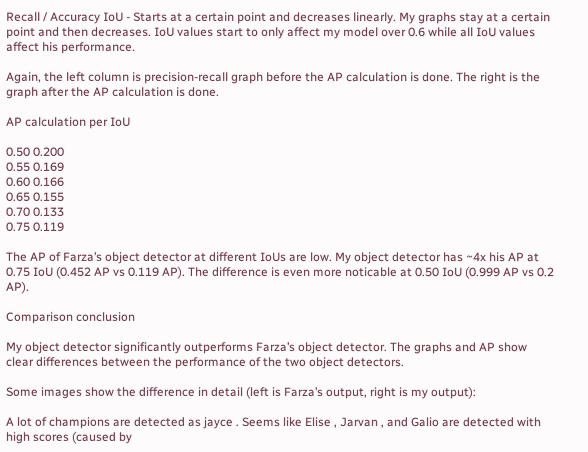Recall / Accuracy IoU - Starts at a certain point and decreases linearly. My graphs stay at a certain point and then decreases. IoU values start to only affect my model over 0.6 while all IoU values affect his performance.

Again, the left column is precision-recall graph before the AP calculation is done. The right is the graph after the AP calculation is done.

AP calculation per IoU

0.50 0.200
0.55 0.169
0.60 0.166
0.65 0.155
0.70 0.133
0.75 0.119

The AP of Farza’s object detector at different IoUs are low. My object detector has ~4x his AP at 0.75 IoU (0.452 AP vs 0.119 AP). The difference is even more noticable at 0.50 IoU (0.999 AP vs 0.2 AP).

Comparison conclusion

My object detector significantly outperforms Farza’s object detector. The graphs and AP show clear differences between the performance of the two object detectors.

Some images show the difference in detail (left is Farza’s output, right is my output):

A lot of champions are detected as jayce . Seems like Elise , Jarvan , and Galio are detected with high scores (caused by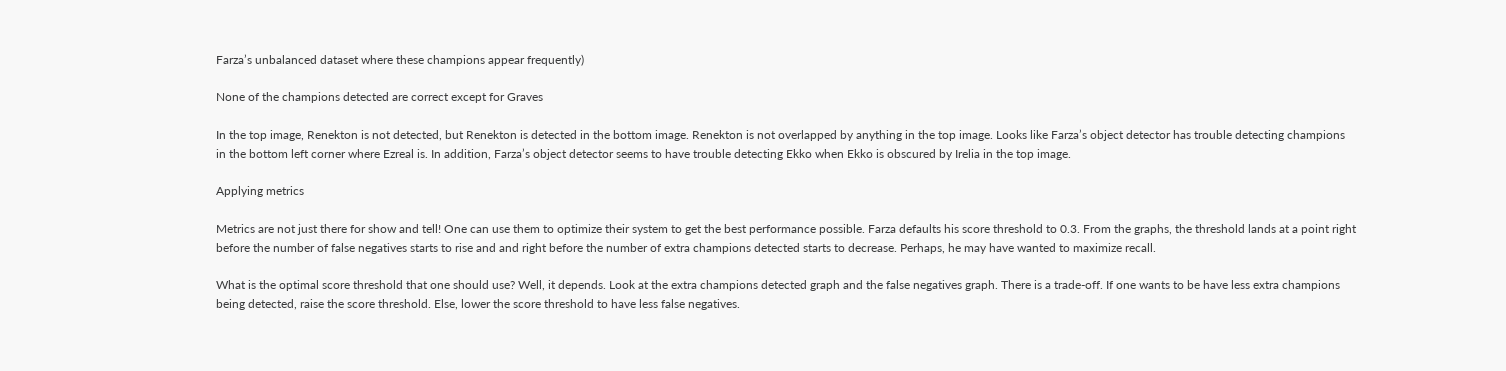Farza’s unbalanced dataset where these champions appear frequently)

None of the champions detected are correct except for Graves

In the top image, Renekton is not detected, but Renekton is detected in the bottom image. Renekton is not overlapped by anything in the top image. Looks like Farza’s object detector has trouble detecting champions in the bottom left corner where Ezreal is. In addition, Farza’s object detector seems to have trouble detecting Ekko when Ekko is obscured by Irelia in the top image.

Applying metrics

Metrics are not just there for show and tell! One can use them to optimize their system to get the best performance possible. Farza defaults his score threshold to 0.3. From the graphs, the threshold lands at a point right before the number of false negatives starts to rise and and right before the number of extra champions detected starts to decrease. Perhaps, he may have wanted to maximize recall.

What is the optimal score threshold that one should use? Well, it depends. Look at the extra champions detected graph and the false negatives graph. There is a trade-off. If one wants to be have less extra champions being detected, raise the score threshold. Else, lower the score threshold to have less false negatives.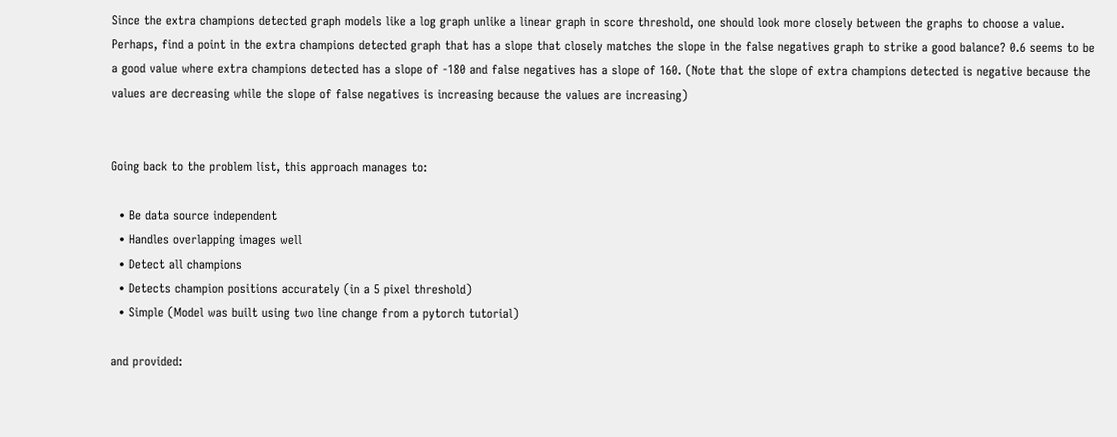Since the extra champions detected graph models like a log graph unlike a linear graph in score threshold, one should look more closely between the graphs to choose a value. Perhaps, find a point in the extra champions detected graph that has a slope that closely matches the slope in the false negatives graph to strike a good balance? 0.6 seems to be a good value where extra champions detected has a slope of -180 and false negatives has a slope of 160. (Note that the slope of extra champions detected is negative because the values are decreasing while the slope of false negatives is increasing because the values are increasing)


Going back to the problem list, this approach manages to:

  • Be data source independent
  • Handles overlapping images well
  • Detect all champions
  • Detects champion positions accurately (in a 5 pixel threshold)
  • Simple (Model was built using two line change from a pytorch tutorial)

and provided: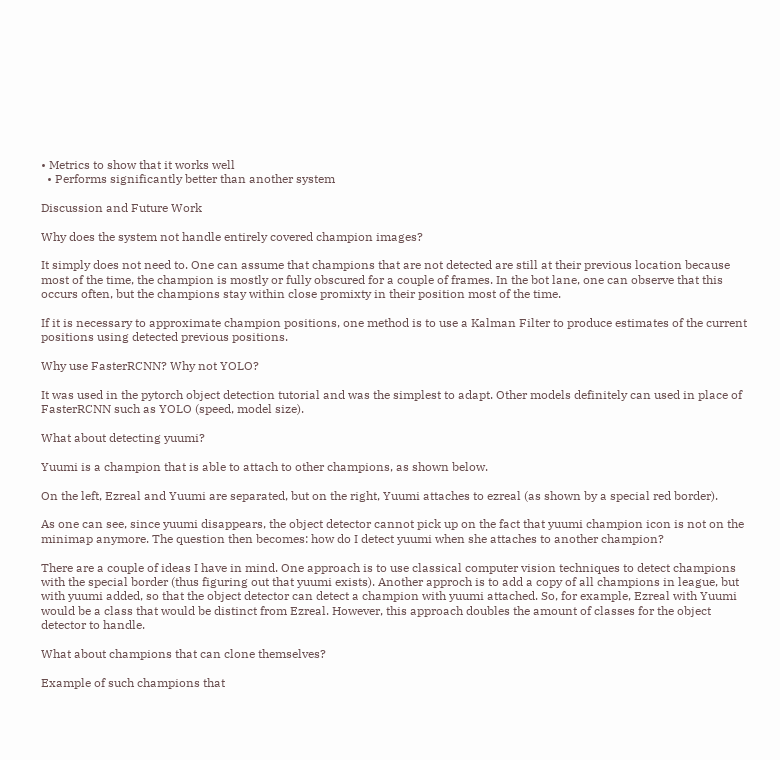• Metrics to show that it works well
  • Performs significantly better than another system

Discussion and Future Work

Why does the system not handle entirely covered champion images?

It simply does not need to. One can assume that champions that are not detected are still at their previous location because most of the time, the champion is mostly or fully obscured for a couple of frames. In the bot lane, one can observe that this occurs often, but the champions stay within close promixty in their position most of the time.

If it is necessary to approximate champion positions, one method is to use a Kalman Filter to produce estimates of the current positions using detected previous positions.

Why use FasterRCNN? Why not YOLO?

It was used in the pytorch object detection tutorial and was the simplest to adapt. Other models definitely can used in place of FasterRCNN such as YOLO (speed, model size).

What about detecting yuumi?

Yuumi is a champion that is able to attach to other champions, as shown below.

On the left, Ezreal and Yuumi are separated, but on the right, Yuumi attaches to ezreal (as shown by a special red border).

As one can see, since yuumi disappears, the object detector cannot pick up on the fact that yuumi champion icon is not on the minimap anymore. The question then becomes: how do I detect yuumi when she attaches to another champion?

There are a couple of ideas I have in mind. One approach is to use classical computer vision techniques to detect champions with the special border (thus figuring out that yuumi exists). Another approch is to add a copy of all champions in league, but with yuumi added, so that the object detector can detect a champion with yuumi attached. So, for example, Ezreal with Yuumi would be a class that would be distinct from Ezreal. However, this approach doubles the amount of classes for the object detector to handle.

What about champions that can clone themselves?

Example of such champions that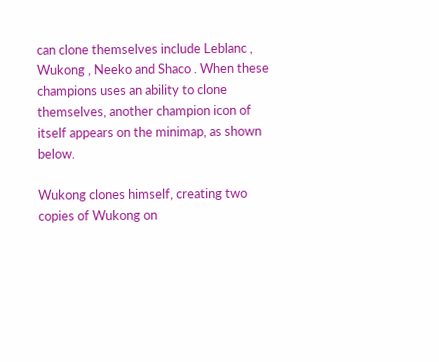can clone themselves include Leblanc , Wukong , Neeko and Shaco . When these champions uses an ability to clone themselves, another champion icon of itself appears on the minimap, as shown below.

Wukong clones himself, creating two copies of Wukong on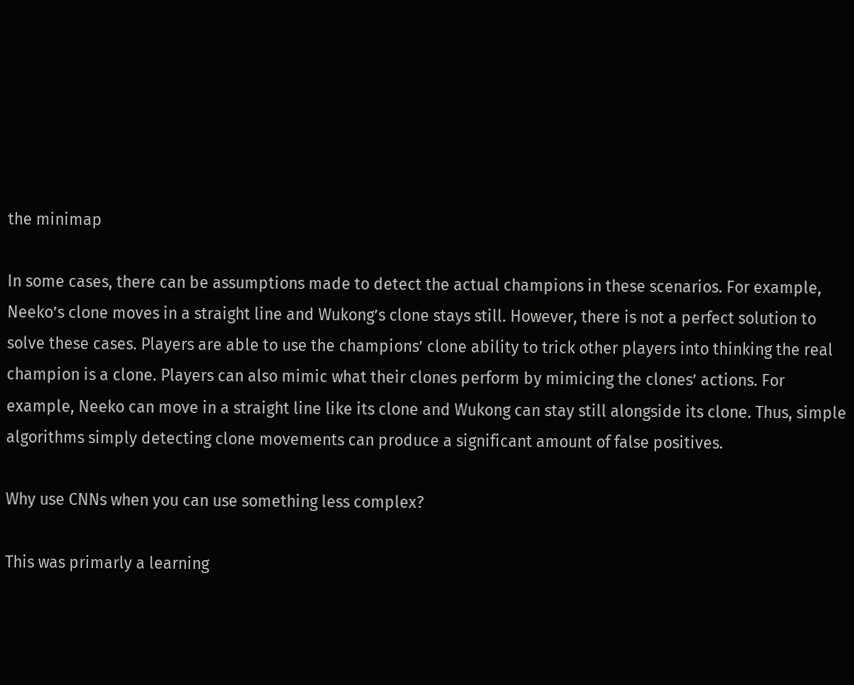the minimap

In some cases, there can be assumptions made to detect the actual champions in these scenarios. For example, Neeko’s clone moves in a straight line and Wukong’s clone stays still. However, there is not a perfect solution to solve these cases. Players are able to use the champions’ clone ability to trick other players into thinking the real champion is a clone. Players can also mimic what their clones perform by mimicing the clones’ actions. For example, Neeko can move in a straight line like its clone and Wukong can stay still alongside its clone. Thus, simple algorithms simply detecting clone movements can produce a significant amount of false positives.

Why use CNNs when you can use something less complex?

This was primarly a learning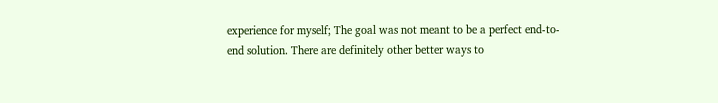experience for myself; The goal was not meant to be a perfect end-to-end solution. There are definitely other better ways to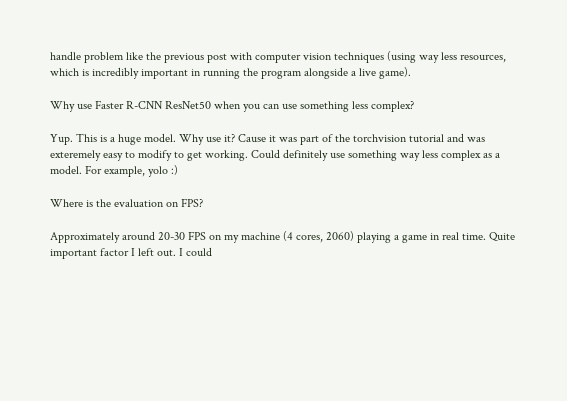handle problem like the previous post with computer vision techniques (using way less resources, which is incredibly important in running the program alongside a live game).

Why use Faster R-CNN ResNet50 when you can use something less complex?

Yup. This is a huge model. Why use it? Cause it was part of the torchvision tutorial and was exteremely easy to modify to get working. Could definitely use something way less complex as a model. For example, yolo :)

Where is the evaluation on FPS?

Approximately around 20-30 FPS on my machine (4 cores, 2060) playing a game in real time. Quite important factor I left out. I could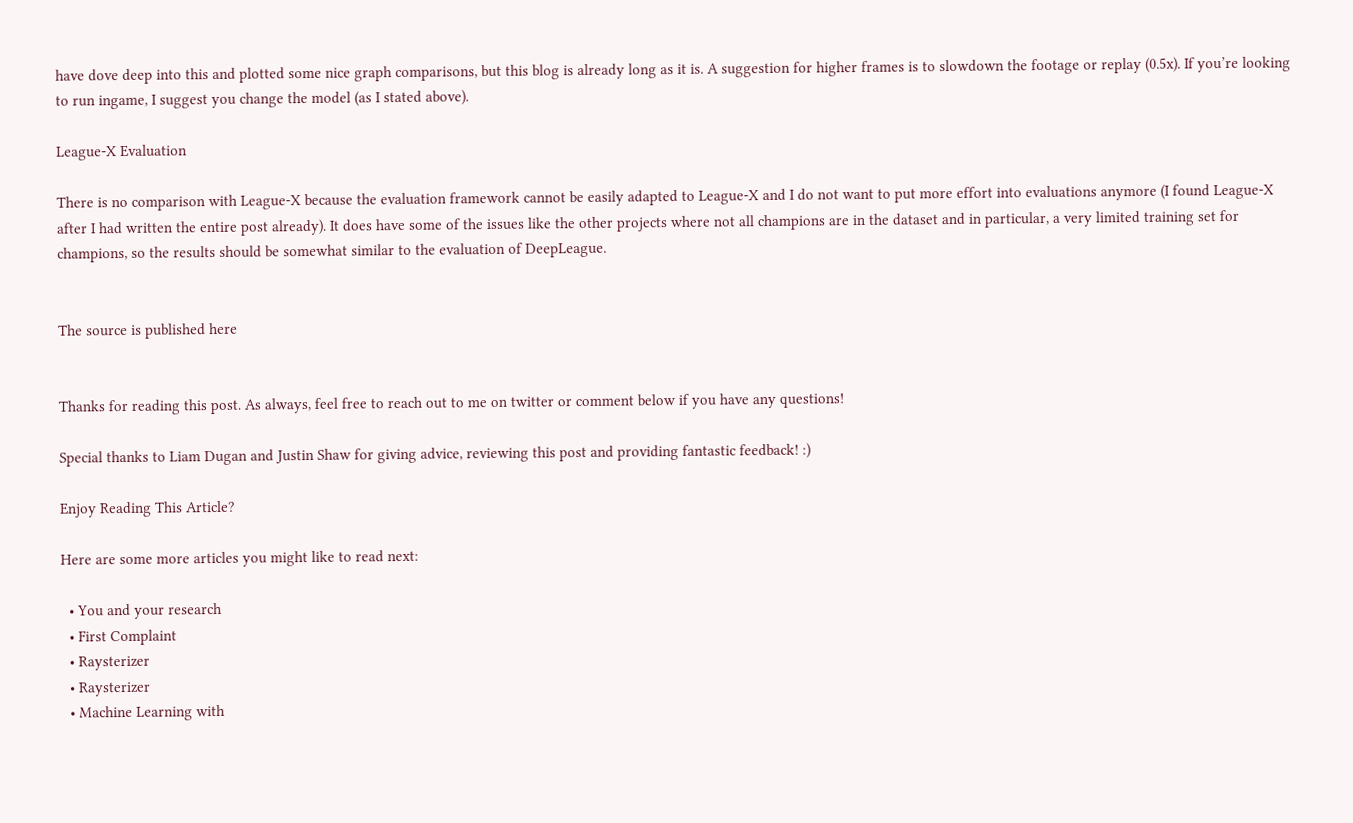have dove deep into this and plotted some nice graph comparisons, but this blog is already long as it is. A suggestion for higher frames is to slowdown the footage or replay (0.5x). If you’re looking to run ingame, I suggest you change the model (as I stated above).

League-X Evaluation

There is no comparison with League-X because the evaluation framework cannot be easily adapted to League-X and I do not want to put more effort into evaluations anymore (I found League-X after I had written the entire post already). It does have some of the issues like the other projects where not all champions are in the dataset and in particular, a very limited training set for champions, so the results should be somewhat similar to the evaluation of DeepLeague.


The source is published here


Thanks for reading this post. As always, feel free to reach out to me on twitter or comment below if you have any questions!

Special thanks to Liam Dugan and Justin Shaw for giving advice, reviewing this post and providing fantastic feedback! :)

Enjoy Reading This Article?

Here are some more articles you might like to read next:

  • You and your research
  • First Complaint
  • Raysterizer
  • Raysterizer
  • Machine Learning with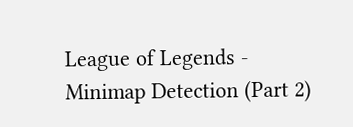League of Legends - Minimap Detection (Part 2)